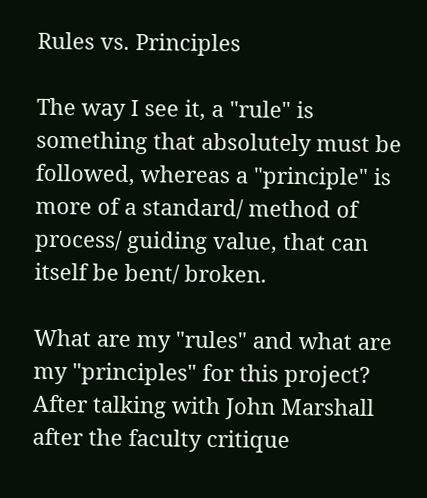Rules vs. Principles

The way I see it, a "rule" is something that absolutely must be followed, whereas a "principle" is more of a standard/ method of process/ guiding value, that can itself be bent/ broken.

What are my "rules" and what are my "principles" for this project? After talking with John Marshall after the faculty critique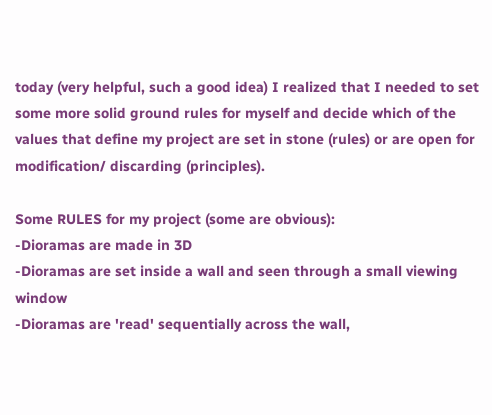today (very helpful, such a good idea) I realized that I needed to set some more solid ground rules for myself and decide which of the values that define my project are set in stone (rules) or are open for modification/ discarding (principles).

Some RULES for my project (some are obvious):
-Dioramas are made in 3D
-Dioramas are set inside a wall and seen through a small viewing window
-Dioramas are 'read' sequentially across the wall,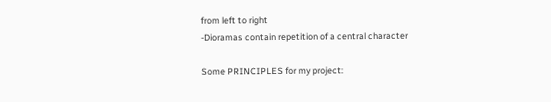from left to right
-Dioramas contain repetition of a central character

Some PRINCIPLES for my project: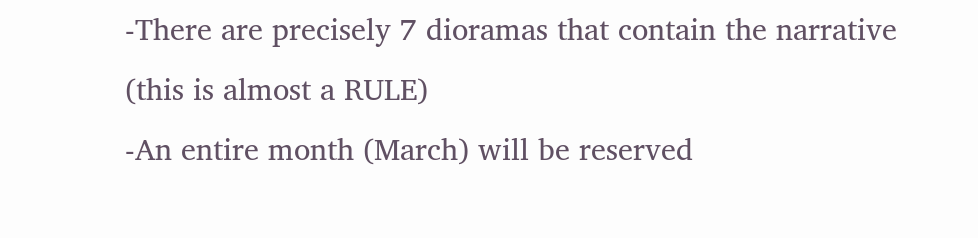-There are precisely 7 dioramas that contain the narrative (this is almost a RULE)
-An entire month (March) will be reserved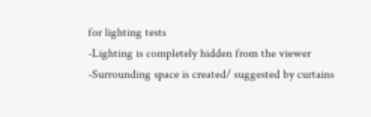for lighting tests
-Lighting is completely hidden from the viewer
-Surrounding space is created/ suggested by curtains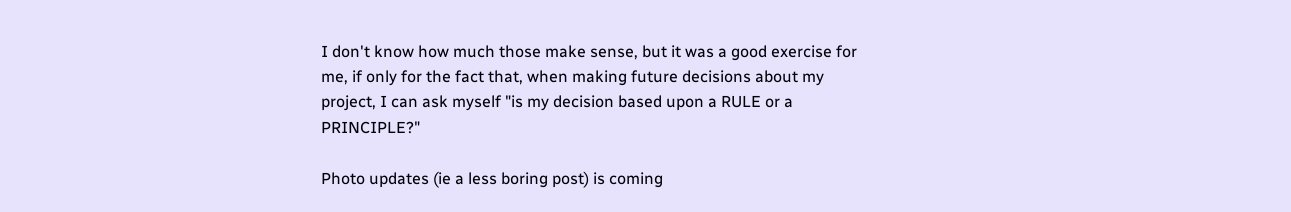I don't know how much those make sense, but it was a good exercise for me, if only for the fact that, when making future decisions about my project, I can ask myself "is my decision based upon a RULE or a PRINCIPLE?"

Photo updates (ie a less boring post) is coming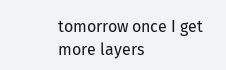tomorrow once I get more layers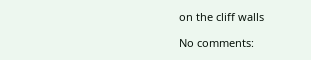on the cliff walls

No comments: